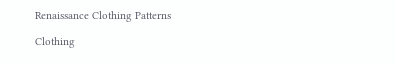Renaissance Clothing Patterns

Clothing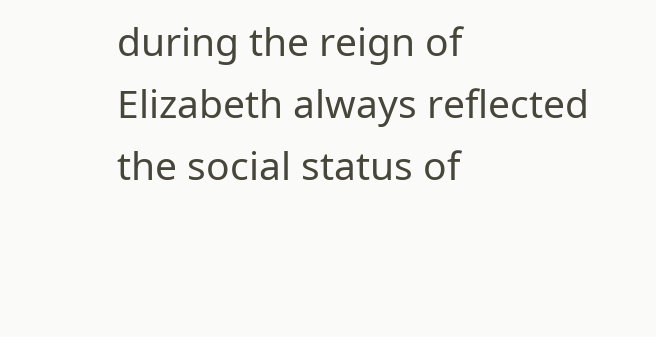during the reign of Elizabeth always reflected the social status of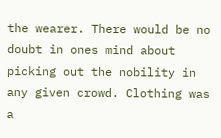the wearer. There would be no doubt in ones mind about picking out the nobility in any given crowd. Clothing was a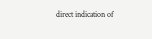direct indication of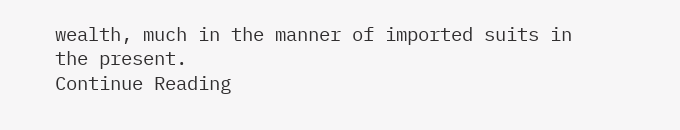wealth, much in the manner of imported suits in the present.
Continue Reading